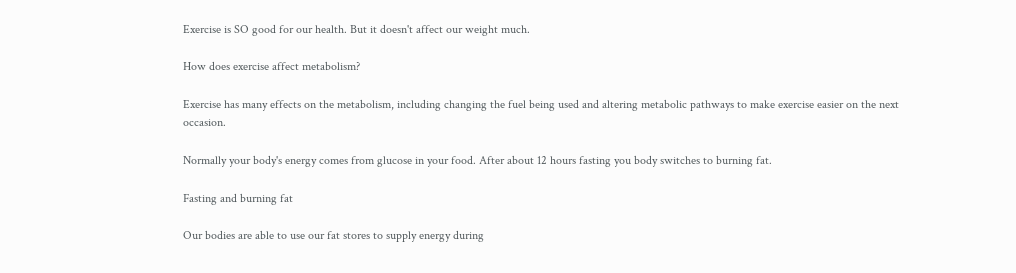Exercise is SO good for our health. But it doesn't affect our weight much.

How does exercise affect metabolism?

Exercise has many effects on the metabolism, including changing the fuel being used and altering metabolic pathways to make exercise easier on the next occasion.

Normally your body's energy comes from glucose in your food. After about 12 hours fasting you body switches to burning fat.

Fasting and burning fat

Our bodies are able to use our fat stores to supply energy during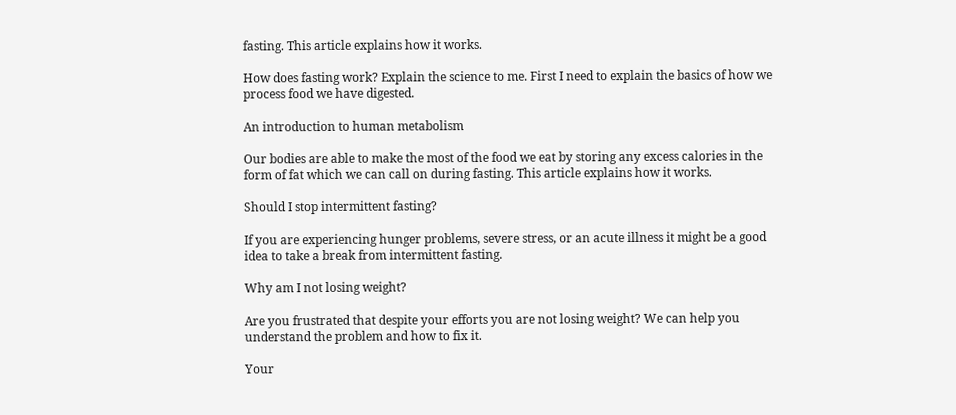fasting. This article explains how it works.

How does fasting work? Explain the science to me. First I need to explain the basics of how we process food we have digested.

An introduction to human metabolism

Our bodies are able to make the most of the food we eat by storing any excess calories in the form of fat which we can call on during fasting. This article explains how it works.

Should I stop intermittent fasting?

If you are experiencing hunger problems, severe stress, or an acute illness it might be a good idea to take a break from intermittent fasting.

Why am I not losing weight?

Are you frustrated that despite your efforts you are not losing weight? We can help you understand the problem and how to fix it.

Your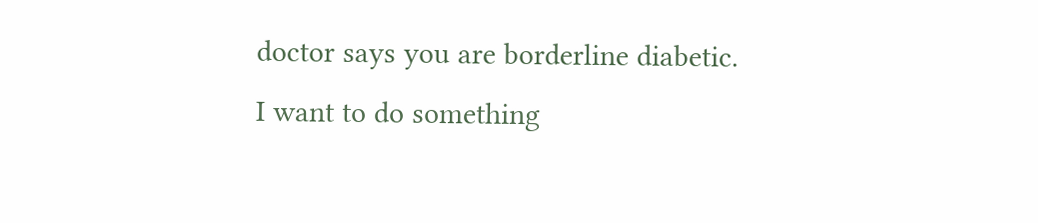doctor says you are borderline diabetic. I want to do something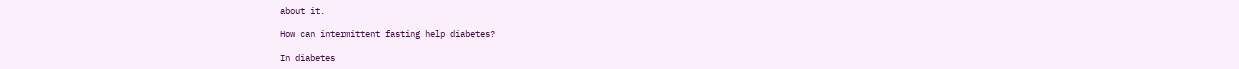about it.

How can intermittent fasting help diabetes?

In diabetes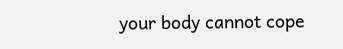your body cannot cope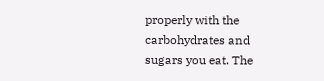properly with the carbohydrates and sugars you eat. The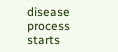disease process starts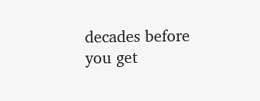decades before you get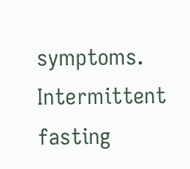symptoms. Intermittent fasting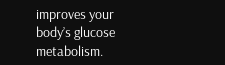improves your body’s glucose metabolism.